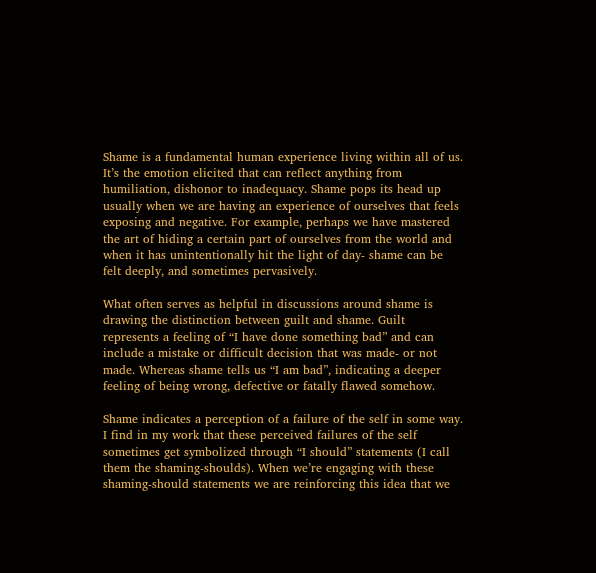Shame is a fundamental human experience living within all of us. It’s the emotion elicited that can reflect anything from humiliation, dishonor to inadequacy. Shame pops its head up usually when we are having an experience of ourselves that feels exposing and negative. For example, perhaps we have mastered the art of hiding a certain part of ourselves from the world and when it has unintentionally hit the light of day- shame can be felt deeply, and sometimes pervasively.

What often serves as helpful in discussions around shame is drawing the distinction between guilt and shame. Guilt represents a feeling of “I have done something bad” and can include a mistake or difficult decision that was made- or not made. Whereas shame tells us “I am bad”, indicating a deeper feeling of being wrong, defective or fatally flawed somehow.

Shame indicates a perception of a failure of the self in some way. I find in my work that these perceived failures of the self sometimes get symbolized through “I should” statements (I call them the shaming-shoulds). When we’re engaging with these shaming-should statements we are reinforcing this idea that we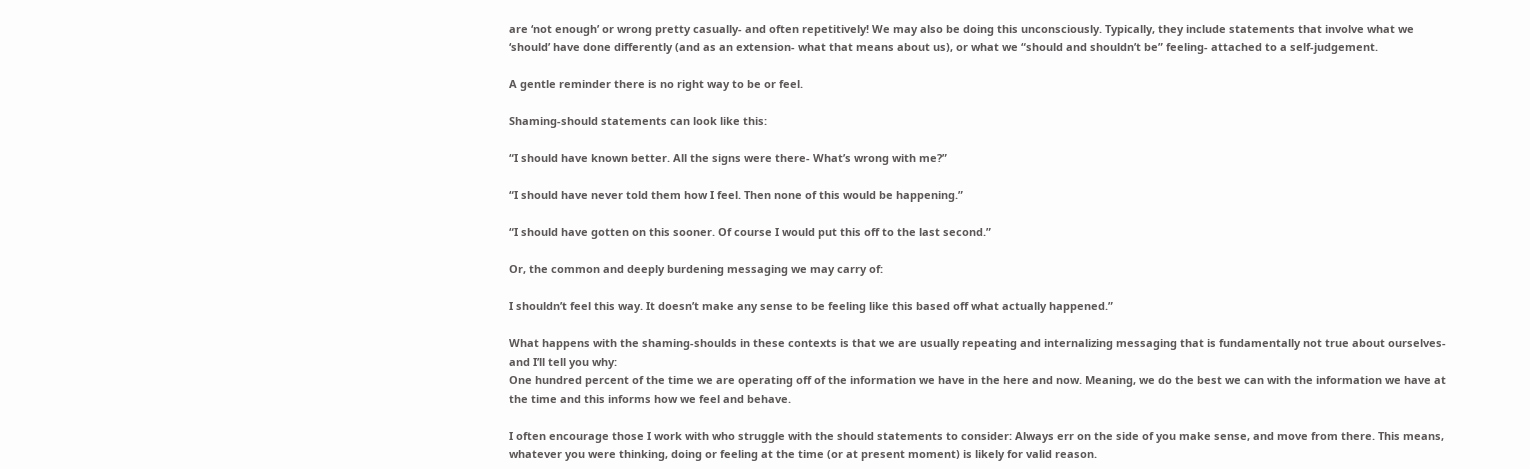are ‘not enough’ or wrong pretty casually- and often repetitively! We may also be doing this unconsciously. Typically, they include statements that involve what we ‘should’ have done differently (and as an extension- what that means about us), or what we “should and shouldn’t be” feeling- attached to a self-judgement.

A gentle reminder there is no right way to be or feel.

Shaming-should statements can look like this:

“I should have known better. All the signs were there- What’s wrong with me?”

“I should have never told them how I feel. Then none of this would be happening.”

“I should have gotten on this sooner. Of course I would put this off to the last second.”

Or, the common and deeply burdening messaging we may carry of:

I shouldn’t feel this way. It doesn’t make any sense to be feeling like this based off what actually happened.”

What happens with the shaming-shoulds in these contexts is that we are usually repeating and internalizing messaging that is fundamentally not true about ourselves- and I’ll tell you why:
One hundred percent of the time we are operating off of the information we have in the here and now. Meaning, we do the best we can with the information we have at the time and this informs how we feel and behave.

I often encourage those I work with who struggle with the should statements to consider: Always err on the side of you make sense, and move from there. This means, whatever you were thinking, doing or feeling at the time (or at present moment) is likely for valid reason.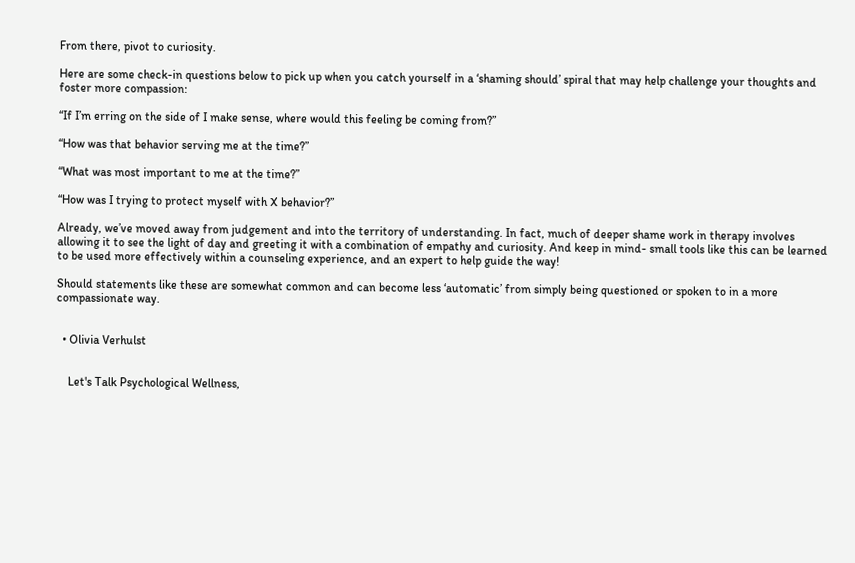From there, pivot to curiosity.

Here are some check-in questions below to pick up when you catch yourself in a ‘shaming should’ spiral that may help challenge your thoughts and foster more compassion:

“If I’m erring on the side of I make sense, where would this feeling be coming from?”

“How was that behavior serving me at the time?”

“What was most important to me at the time?”

“How was I trying to protect myself with X behavior?”

Already, we’ve moved away from judgement and into the territory of understanding. In fact, much of deeper shame work in therapy involves allowing it to see the light of day and greeting it with a combination of empathy and curiosity. And keep in mind- small tools like this can be learned to be used more effectively within a counseling experience, and an expert to help guide the way!

Should statements like these are somewhat common and can become less ‘automatic’ from simply being questioned or spoken to in a more compassionate way.


  • Olivia Verhulst


    Let's Talk Psychological Wellness,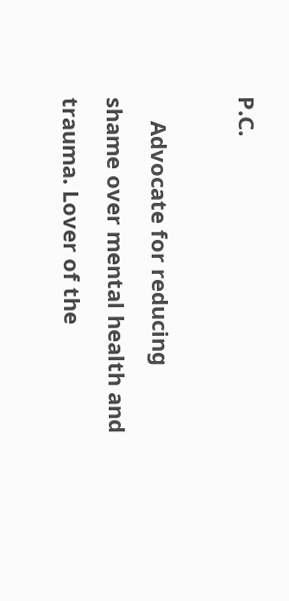P.C.

    Advocate for reducing shame over mental health and trauma. Lover of the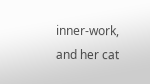inner-work, and her cat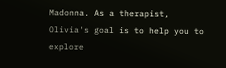Madonna. As a therapist, Olivia's goal is to help you to explore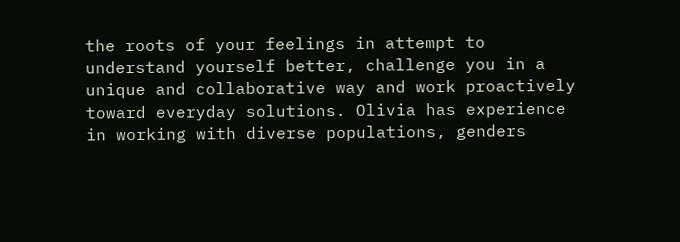the roots of your feelings in attempt to understand yourself better, challenge you in a unique and collaborative way and work proactively toward everyday solutions. Olivia has experience in working with diverse populations, genders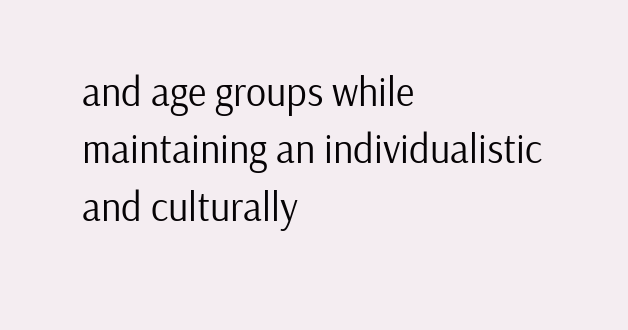and age groups while maintaining an individualistic and culturally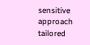sensitive approach tailored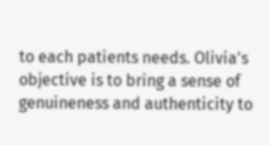to each patients needs. Olivia's objective is to bring a sense of genuineness and authenticity to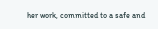her work, committed to a safe and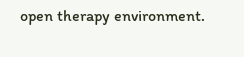open therapy environment.